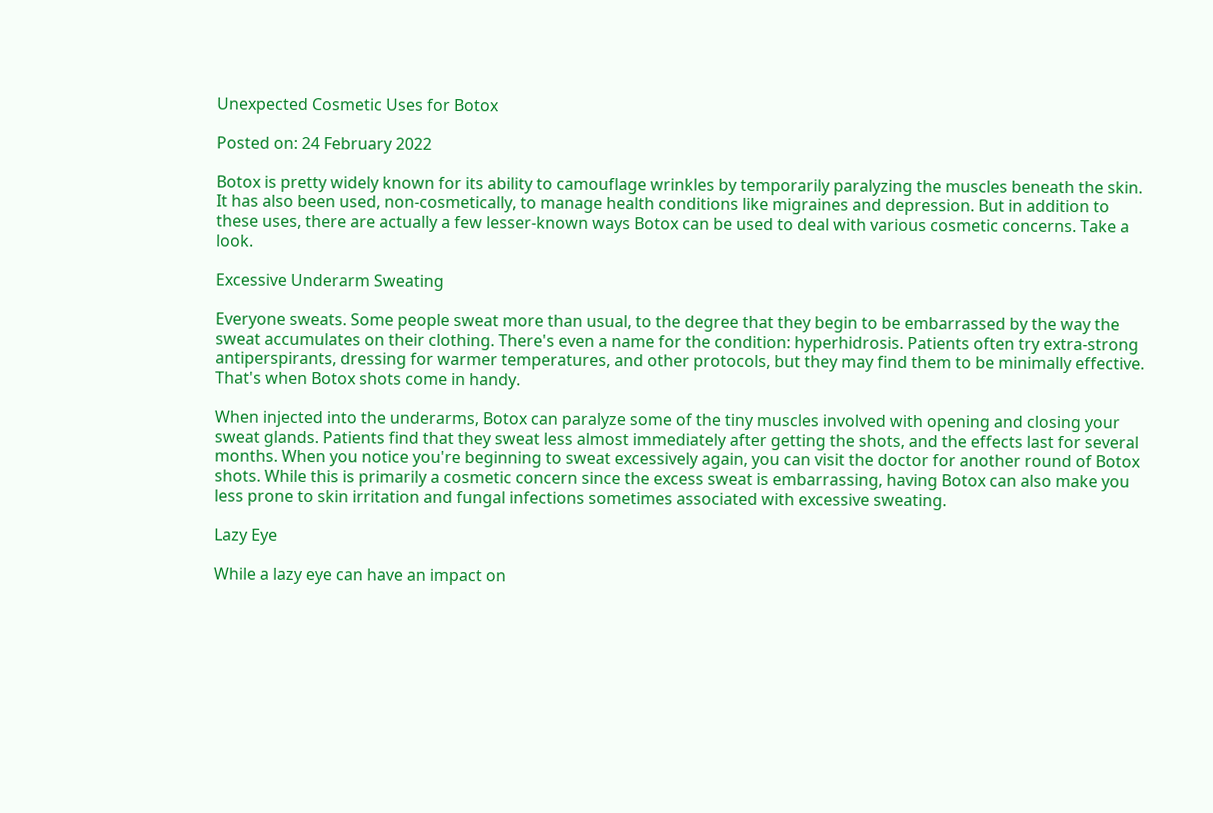Unexpected Cosmetic Uses for Botox

Posted on: 24 February 2022

Botox is pretty widely known for its ability to camouflage wrinkles by temporarily paralyzing the muscles beneath the skin. It has also been used, non-cosmetically, to manage health conditions like migraines and depression. But in addition to these uses, there are actually a few lesser-known ways Botox can be used to deal with various cosmetic concerns. Take a look.

Excessive Underarm Sweating

Everyone sweats. Some people sweat more than usual, to the degree that they begin to be embarrassed by the way the sweat accumulates on their clothing. There's even a name for the condition: hyperhidrosis. Patients often try extra-strong antiperspirants, dressing for warmer temperatures, and other protocols, but they may find them to be minimally effective. That's when Botox shots come in handy.

When injected into the underarms, Botox can paralyze some of the tiny muscles involved with opening and closing your sweat glands. Patients find that they sweat less almost immediately after getting the shots, and the effects last for several months. When you notice you're beginning to sweat excessively again, you can visit the doctor for another round of Botox shots. While this is primarily a cosmetic concern since the excess sweat is embarrassing, having Botox can also make you less prone to skin irritation and fungal infections sometimes associated with excessive sweating.

Lazy Eye

While a lazy eye can have an impact on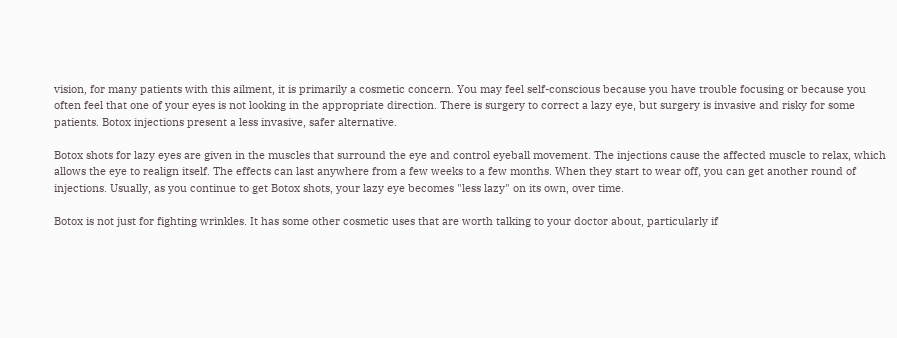vision, for many patients with this ailment, it is primarily a cosmetic concern. You may feel self-conscious because you have trouble focusing or because you often feel that one of your eyes is not looking in the appropriate direction. There is surgery to correct a lazy eye, but surgery is invasive and risky for some patients. Botox injections present a less invasive, safer alternative.

Botox shots for lazy eyes are given in the muscles that surround the eye and control eyeball movement. The injections cause the affected muscle to relax, which allows the eye to realign itself. The effects can last anywhere from a few weeks to a few months. When they start to wear off, you can get another round of injections. Usually, as you continue to get Botox shots, your lazy eye becomes "less lazy" on its own, over time.

Botox is not just for fighting wrinkles. It has some other cosmetic uses that are worth talking to your doctor about, particularly if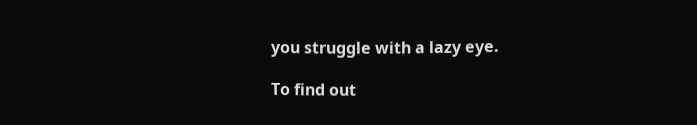you struggle with a lazy eye.

To find out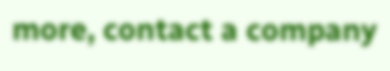more, contact a company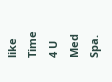like Time 4 U Med Spa.